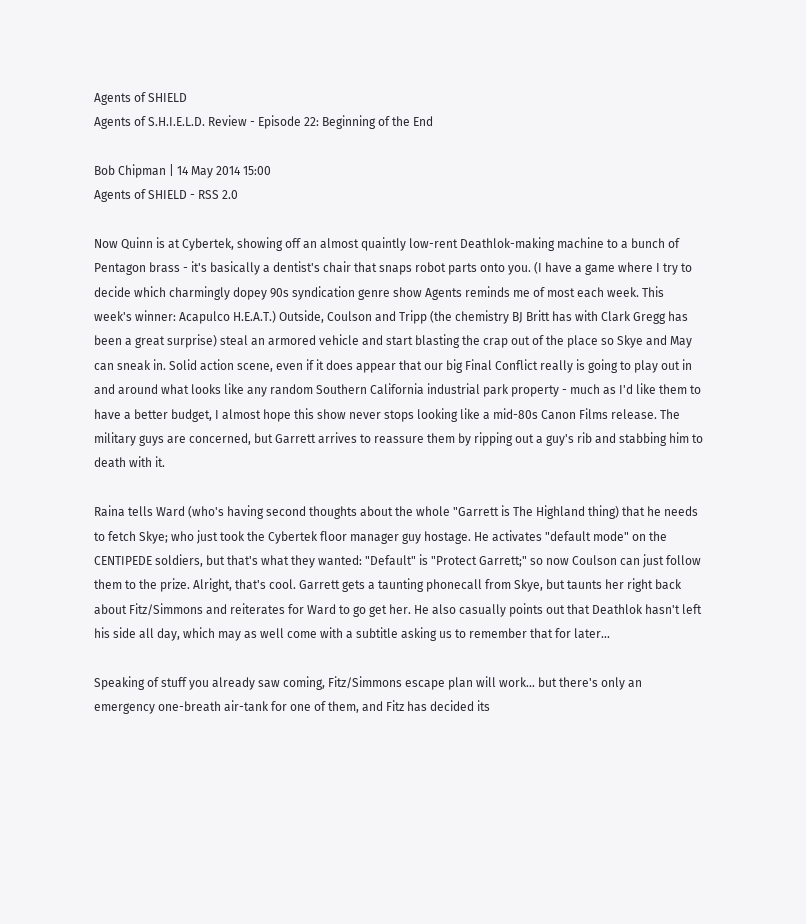Agents of SHIELD
Agents of S.H.I.E.L.D. Review - Episode 22: Beginning of the End

Bob Chipman | 14 May 2014 15:00
Agents of SHIELD - RSS 2.0

Now Quinn is at Cybertek, showing off an almost quaintly low-rent Deathlok-making machine to a bunch of Pentagon brass - it's basically a dentist's chair that snaps robot parts onto you. (I have a game where I try to decide which charmingly dopey 90s syndication genre show Agents reminds me of most each week. This week's winner: Acapulco H.E.A.T.) Outside, Coulson and Tripp (the chemistry BJ Britt has with Clark Gregg has been a great surprise) steal an armored vehicle and start blasting the crap out of the place so Skye and May can sneak in. Solid action scene, even if it does appear that our big Final Conflict really is going to play out in and around what looks like any random Southern California industrial park property - much as I'd like them to have a better budget, I almost hope this show never stops looking like a mid-80s Canon Films release. The military guys are concerned, but Garrett arrives to reassure them by ripping out a guy's rib and stabbing him to death with it.

Raina tells Ward (who's having second thoughts about the whole "Garrett is The Highland thing) that he needs to fetch Skye; who just took the Cybertek floor manager guy hostage. He activates "default mode" on the CENTIPEDE soldiers, but that's what they wanted: "Default" is "Protect Garrett;" so now Coulson can just follow them to the prize. Alright, that's cool. Garrett gets a taunting phonecall from Skye, but taunts her right back about Fitz/Simmons and reiterates for Ward to go get her. He also casually points out that Deathlok hasn't left his side all day, which may as well come with a subtitle asking us to remember that for later...

Speaking of stuff you already saw coming, Fitz/Simmons escape plan will work... but there's only an emergency one-breath air-tank for one of them, and Fitz has decided its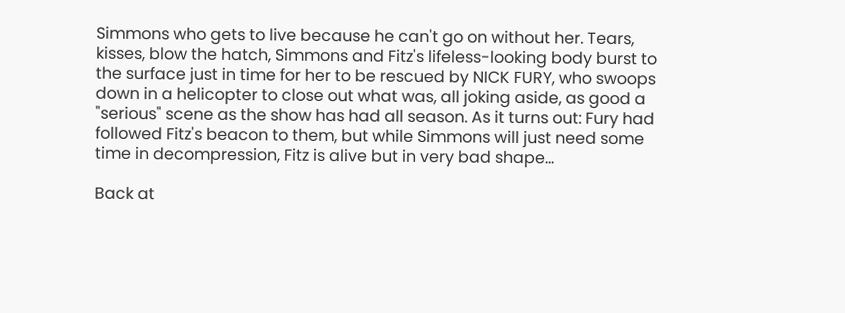Simmons who gets to live because he can't go on without her. Tears, kisses, blow the hatch, Simmons and Fitz's lifeless-looking body burst to the surface just in time for her to be rescued by NICK FURY, who swoops down in a helicopter to close out what was, all joking aside, as good a "serious" scene as the show has had all season. As it turns out: Fury had followed Fitz's beacon to them, but while Simmons will just need some time in decompression, Fitz is alive but in very bad shape...

Back at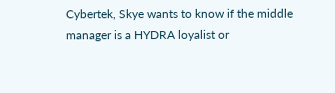Cybertek, Skye wants to know if the middle manager is a HYDRA loyalist or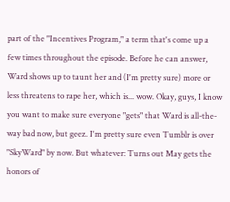part of the "Incentives Program," a term that's come up a few times throughout the episode. Before he can answer, Ward shows up to taunt her and (I'm pretty sure) more or less threatens to rape her, which is... wow. Okay, guys, I know you want to make sure everyone "gets" that Ward is all-the-way bad now, but geez. I'm pretty sure even Tumblr is over "SkyWard" by now. But whatever: Turns out May gets the honors of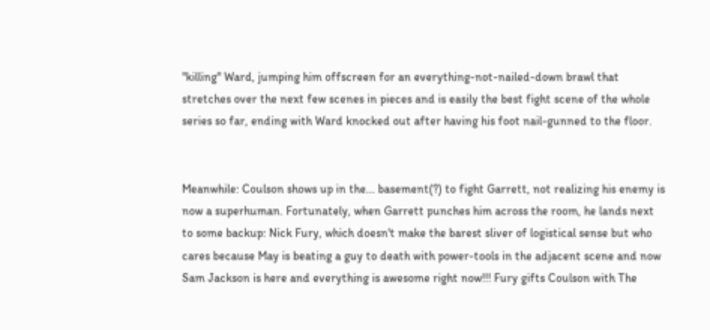"killing" Ward, jumping him offscreen for an everything-not-nailed-down brawl that stretches over the next few scenes in pieces and is easily the best fight scene of the whole series so far, ending with Ward knocked out after having his foot nail-gunned to the floor.


Meanwhile: Coulson shows up in the... basement(?) to fight Garrett, not realizing his enemy is now a superhuman. Fortunately, when Garrett punches him across the room, he lands next to some backup: Nick Fury, which doesn't make the barest sliver of logistical sense but who cares because May is beating a guy to death with power-tools in the adjacent scene and now Sam Jackson is here and everything is awesome right now!!! Fury gifts Coulson with The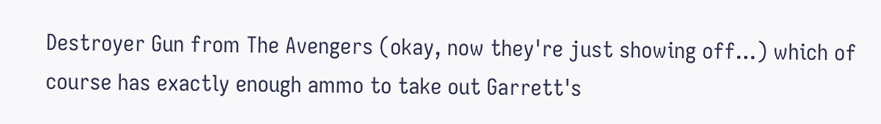Destroyer Gun from The Avengers (okay, now they're just showing off...) which of course has exactly enough ammo to take out Garrett's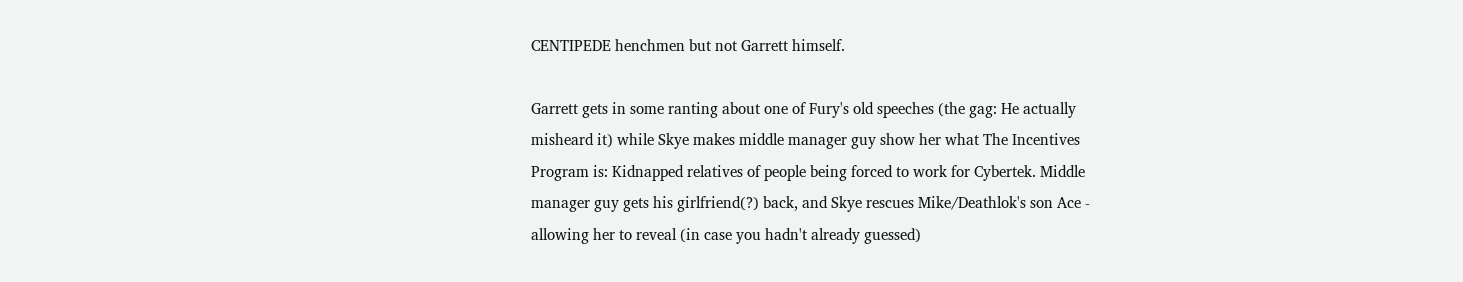CENTIPEDE henchmen but not Garrett himself.

Garrett gets in some ranting about one of Fury's old speeches (the gag: He actually misheard it) while Skye makes middle manager guy show her what The Incentives Program is: Kidnapped relatives of people being forced to work for Cybertek. Middle manager guy gets his girlfriend(?) back, and Skye rescues Mike/Deathlok's son Ace - allowing her to reveal (in case you hadn't already guessed)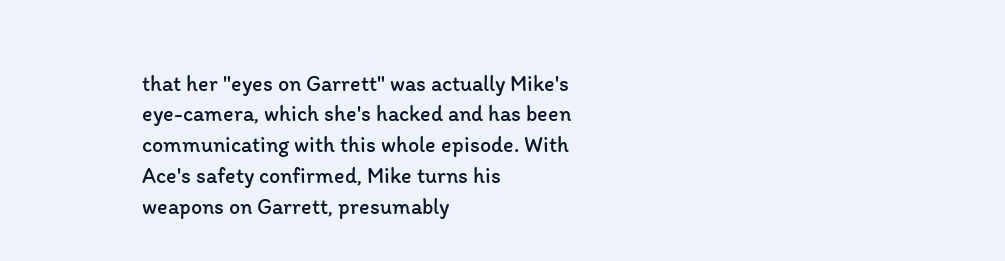that her "eyes on Garrett" was actually Mike's eye-camera, which she's hacked and has been communicating with this whole episode. With Ace's safety confirmed, Mike turns his weapons on Garrett, presumably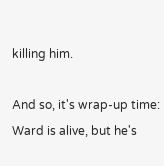killing him.

And so, it's wrap-up time: Ward is alive, but he's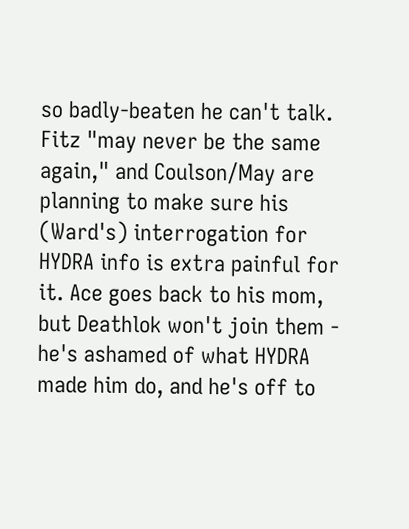so badly-beaten he can't talk. Fitz "may never be the same again," and Coulson/May are planning to make sure his (Ward's) interrogation for HYDRA info is extra painful for it. Ace goes back to his mom, but Deathlok won't join them - he's ashamed of what HYDRA made him do, and he's off to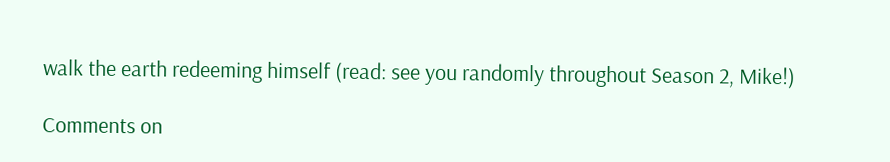walk the earth redeeming himself (read: see you randomly throughout Season 2, Mike!)

Comments on